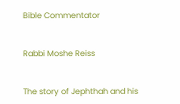Bible Commentator


Rabbi Moshe Reiss


The story of Jephthah and his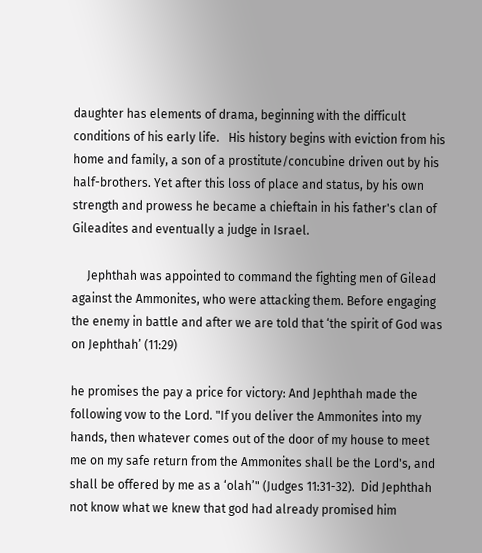daughter has elements of drama, beginning with the difficult conditions of his early life.   His history begins with eviction from his home and family, a son of a prostitute/concubine driven out by his half-brothers. Yet after this loss of place and status, by his own strength and prowess he became a chieftain in his father's clan of Gileadites and eventually a judge in Israel.

     Jephthah was appointed to command the fighting men of Gilead against the Ammonites, who were attacking them. Before engaging the enemy in battle and after we are told that ‘the spirit of God was on Jephthah’ (11:29)

he promises the pay a price for victory: And Jephthah made the following vow to the Lord. "If you deliver the Ammonites into my hands, then whatever comes out of the door of my house to meet me on my safe return from the Ammonites shall be the Lord's, and shall be offered by me as a ‘olah’" (Judges 11:31-32).  Did Jephthah not know what we knew that god had already promised him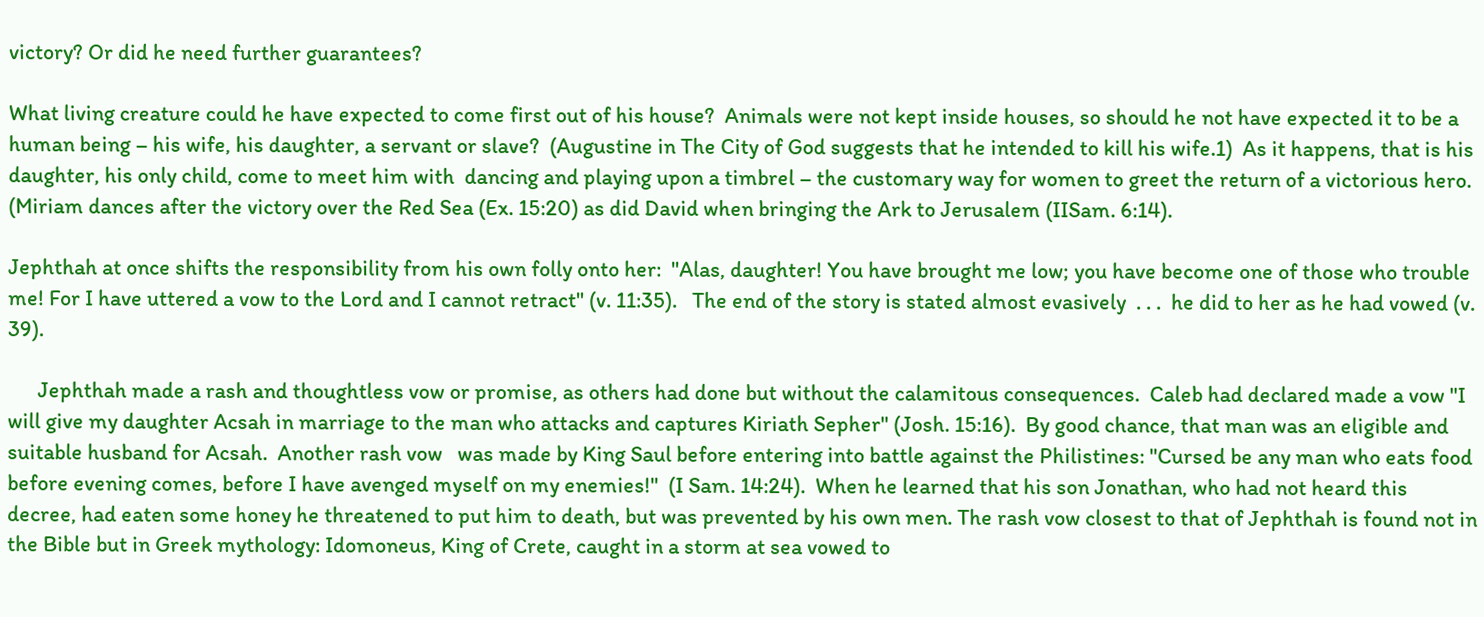victory? Or did he need further guarantees?

What living creature could he have expected to come first out of his house?  Animals were not kept inside houses, so should he not have expected it to be a human being – his wife, his daughter, a servant or slave?  (Augustine in The City of God suggests that he intended to kill his wife.1)  As it happens, that is his daughter, his only child, come to meet him with  dancing and playing upon a timbrel – the customary way for women to greet the return of a victorious hero. (Miriam dances after the victory over the Red Sea (Ex. 15:20) as did David when bringing the Ark to Jerusalem (IISam. 6:14).

Jephthah at once shifts the responsibility from his own folly onto her:  "Alas, daughter! You have brought me low; you have become one of those who trouble me! For I have uttered a vow to the Lord and I cannot retract" (v. 11:35).   The end of the story is stated almost evasively  . . .  he did to her as he had vowed (v. 39).

      Jephthah made a rash and thoughtless vow or promise, as others had done but without the calamitous consequences.  Caleb had declared made a vow "I will give my daughter Acsah in marriage to the man who attacks and captures Kiriath Sepher" (Josh. 15:16).  By good chance, that man was an eligible and suitable husband for Acsah.  Another rash vow   was made by King Saul before entering into battle against the Philistines: "Cursed be any man who eats food before evening comes, before I have avenged myself on my enemies!"  (I Sam. 14:24).  When he learned that his son Jonathan, who had not heard this decree, had eaten some honey he threatened to put him to death, but was prevented by his own men. The rash vow closest to that of Jephthah is found not in the Bible but in Greek mythology: Idomoneus, King of Crete, caught in a storm at sea vowed to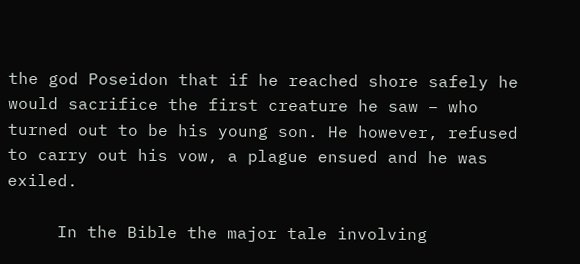the god Poseidon that if he reached shore safely he would sacrifice the first creature he saw – who turned out to be his young son. He however, refused to carry out his vow, a plague ensued and he was exiled.

     In the Bible the major tale involving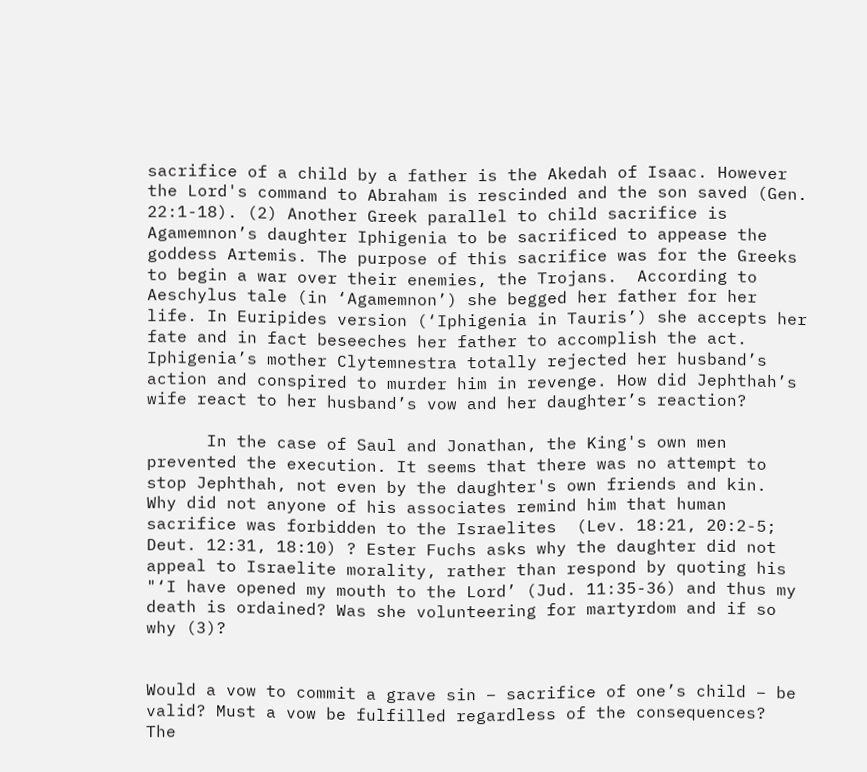sacrifice of a child by a father is the Akedah of Isaac. However the Lord's command to Abraham is rescinded and the son saved (Gen. 22:1-18). (2) Another Greek parallel to child sacrifice is Agamemnon’s daughter Iphigenia to be sacrificed to appease the goddess Artemis. The purpose of this sacrifice was for the Greeks to begin a war over their enemies, the Trojans.  According to Aeschylus tale (in ‘Agamemnon’) she begged her father for her life. In Euripides version (‘Iphigenia in Tauris’) she accepts her fate and in fact beseeches her father to accomplish the act. Iphigenia’s mother Clytemnestra totally rejected her husband’s action and conspired to murder him in revenge. How did Jephthah’s wife react to her husband’s vow and her daughter’s reaction?

      In the case of Saul and Jonathan, the King's own men prevented the execution. It seems that there was no attempt to stop Jephthah, not even by the daughter's own friends and kin.  Why did not anyone of his associates remind him that human sacrifice was forbidden to the Israelites  (Lev. 18:21, 20:2-5; Deut. 12:31, 18:10) ? Ester Fuchs asks why the daughter did not appeal to Israelite morality, rather than respond by quoting his "‘I have opened my mouth to the Lord’ (Jud. 11:35-36) and thus my death is ordained? Was she volunteering for martyrdom and if so why (3)?


Would a vow to commit a grave sin – sacrifice of one’s child – be valid? Must a vow be fulfilled regardless of the consequences?  The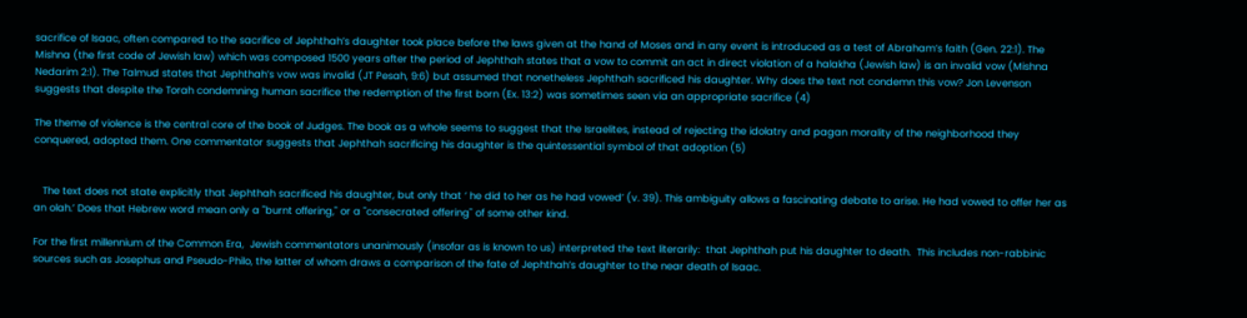sacrifice of Isaac, often compared to the sacrifice of Jephthah’s daughter took place before the laws given at the hand of Moses and in any event is introduced as a test of Abraham’s faith (Gen. 22:1). The Mishna (the first code of Jewish law) which was composed 1500 years after the period of Jephthah states that a vow to commit an act in direct violation of a halakha (Jewish law) is an invalid vow (Mishna Nedarim 2:1). The Talmud states that Jephthah’s vow was invalid (JT Pesah, 9:6) but assumed that nonetheless Jephthah sacrificed his daughter. Why does the text not condemn this vow? Jon Levenson suggests that despite the Torah condemning human sacrifice the redemption of the first born (Ex. 13:2) was sometimes seen via an appropriate sacrifice (4)

The theme of violence is the central core of the book of Judges. The book as a whole seems to suggest that the Israelites, instead of rejecting the idolatry and pagan morality of the neighborhood they conquered, adopted them. One commentator suggests that Jephthah sacrificing his daughter is the quintessential symbol of that adoption (5)


   The text does not state explicitly that Jephthah sacrificed his daughter, but only that ‘ he did to her as he had vowed’ (v. 39). This ambiguity allows a fascinating debate to arise. He had vowed to offer her as an olah.’ Does that Hebrew word mean only a "burnt offering," or a "consecrated offering" of some other kind.

For the first millennium of the Common Era,  Jewish commentators unanimously (insofar as is known to us) interpreted the text literarily:  that Jephthah put his daughter to death.  This includes non-rabbinic sources such as Josephus and Pseudo-Philo, the latter of whom draws a comparison of the fate of Jephthah’s daughter to the near death of Isaac.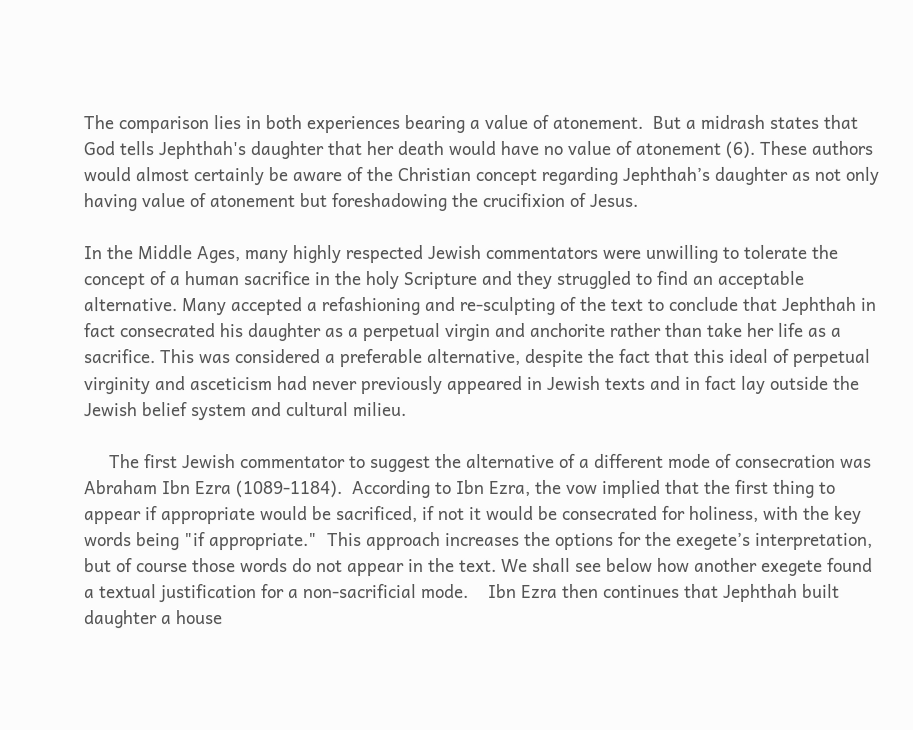The comparison lies in both experiences bearing a value of atonement.  But a midrash states that God tells Jephthah's daughter that her death would have no value of atonement (6). These authors would almost certainly be aware of the Christian concept regarding Jephthah’s daughter as not only having value of atonement but foreshadowing the crucifixion of Jesus.

In the Middle Ages, many highly respected Jewish commentators were unwilling to tolerate the concept of a human sacrifice in the holy Scripture and they struggled to find an acceptable alternative. Many accepted a refashioning and re-sculpting of the text to conclude that Jephthah in fact consecrated his daughter as a perpetual virgin and anchorite rather than take her life as a sacrifice. This was considered a preferable alternative, despite the fact that this ideal of perpetual virginity and asceticism had never previously appeared in Jewish texts and in fact lay outside the Jewish belief system and cultural milieu.

     The first Jewish commentator to suggest the alternative of a different mode of consecration was Abraham Ibn Ezra (1089-1184).  According to Ibn Ezra, the vow implied that the first thing to appear if appropriate would be sacrificed, if not it would be consecrated for holiness, with the key words being "if appropriate."  This approach increases the options for the exegete’s interpretation, but of course those words do not appear in the text. We shall see below how another exegete found a textual justification for a non-sacrificial mode.    Ibn Ezra then continues that Jephthah built daughter a house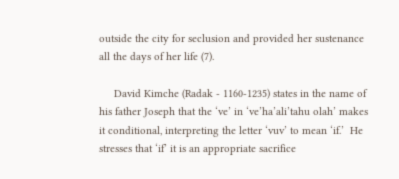outside the city for seclusion and provided her sustenance all the days of her life (7).

     David Kimche (Radak - 1160-1235) states in the name of his father Joseph that the ‘ve’ in ‘ve’ha’ali’tahu olah’ makes it conditional, interpreting the letter ‘vuv’ to mean ‘if.’  He stresses that ‘if’ it is an appropriate sacrifice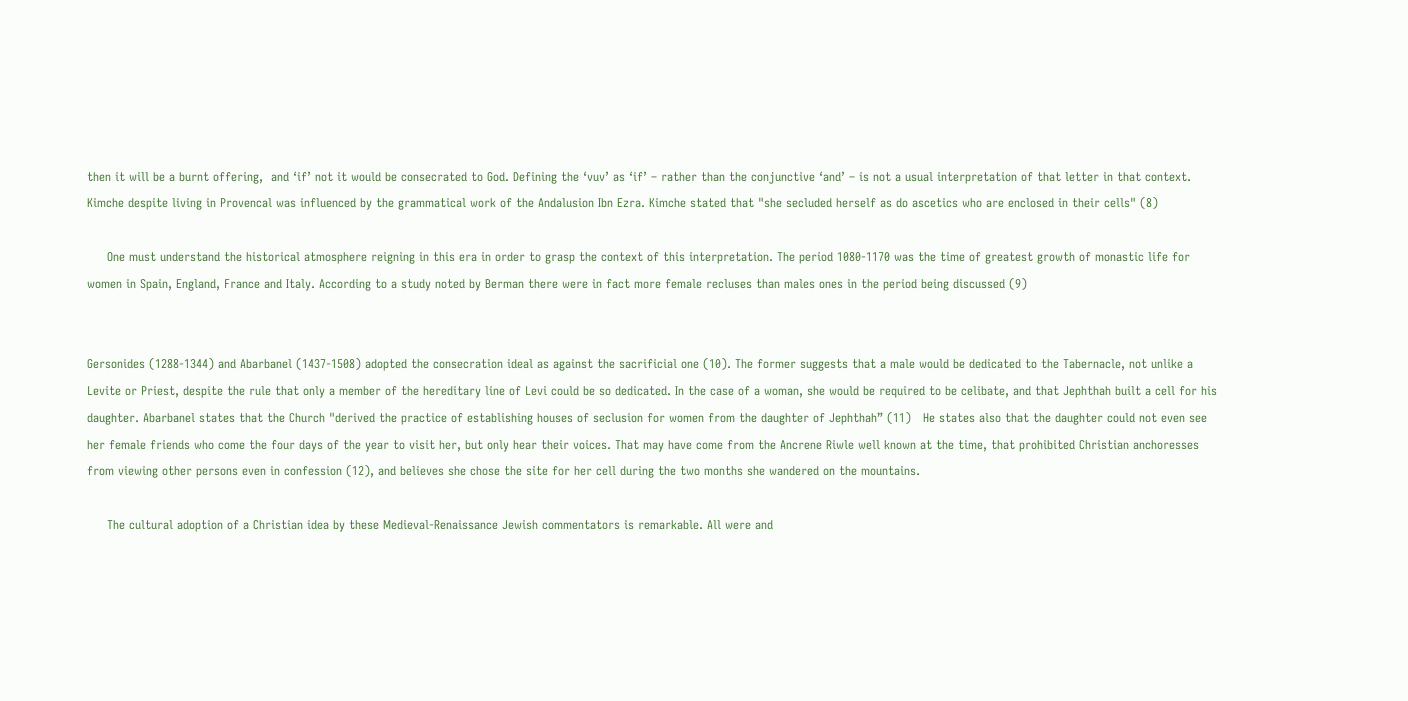then it will be a burnt offering,  and ‘if’ not it would be consecrated to God. Defining the ‘vuv’ as ‘if’ – rather than the conjunctive ‘and’ – is not a usual interpretation of that letter in that context. Kimche despite living in Provencal was influenced by the grammatical work of the Andalusion Ibn Ezra. Kimche stated that "she secluded herself as do ascetics who are enclosed in their cells" (8)

     One must understand the historical atmosphere reigning in this era in order to grasp the context of this interpretation. The period 1080-1170 was the time of greatest growth of monastic life for women in Spain, England, France and Italy. According to a study noted by Berman there were in fact more female recluses than males ones in the period being discussed (9)


Gersonides (1288-1344) and Abarbanel (1437-1508) adopted the consecration ideal as against the sacrificial one (10). The former suggests that a male would be dedicated to the Tabernacle, not unlike a Levite or Priest, despite the rule that only a member of the hereditary line of Levi could be so dedicated. In the case of a woman, she would be required to be celibate, and that Jephthah built a cell for his daughter. Abarbanel states that the Church "derived the practice of establishing houses of seclusion for women from the daughter of Jephthah” (11)   He states also that the daughter could not even see her female friends who come the four days of the year to visit her, but only hear their voices. That may have come from the Ancrene Riwle well known at the time, that prohibited Christian anchoresses from viewing other persons even in confession (12), and believes she chose the site for her cell during the two months she wandered on the mountains.

     The cultural adoption of a Christian idea by these Medieval-Renaissance Jewish commentators is remarkable. All were and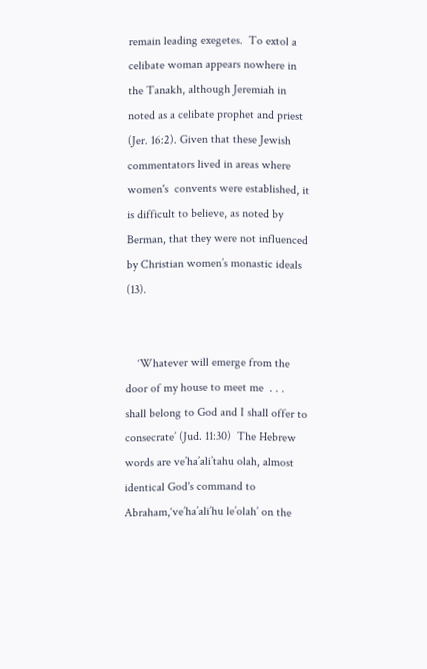remain leading exegetes.  To extol a celibate woman appears nowhere in the Tanakh, although Jeremiah in noted as a celibate prophet and priest (Jer. 16:2). Given that these Jewish commentators lived in areas where women's  convents were established, it is difficult to believe, as noted by Berman, that they were not influenced by Christian women’s monastic ideals (13).


    ‘Whatever will emerge from the door of my house to meet me  . . .  shall belong to God and I shall offer to consecrate’ (Jud. 11:30)  The Hebrew words are ve’ha’ali’tahu olah, almost identical God's command to Abraham,‘ve’ha’ali’hu le’olah’ on the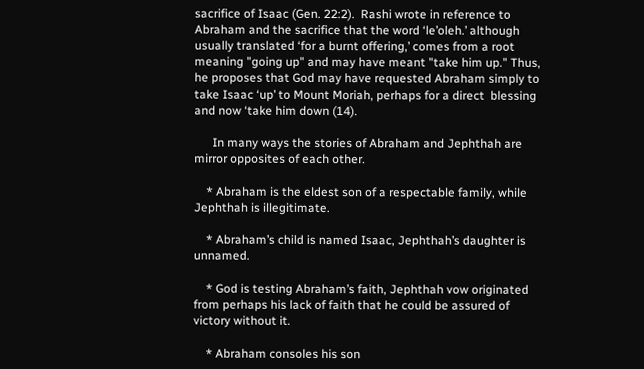sacrifice of Isaac (Gen. 22:2).  Rashi wrote in reference to Abraham and the sacrifice that the word ‘le’oleh.’ although usually translated ‘for a burnt offering,’ comes from a root meaning "going up" and may have meant "take him up." Thus, he proposes that God may have requested Abraham simply to take Isaac ‘up’ to Mount Moriah, perhaps for a direct  blessing and now ‘take him down (14).

      In many ways the stories of Abraham and Jephthah are mirror opposites of each other.

    * Abraham is the eldest son of a respectable family, while Jephthah is illegitimate.

    * Abraham’s child is named Isaac, Jephthah’s daughter is unnamed.

    * God is testing Abraham’s faith, Jephthah vow originated from perhaps his lack of faith that he could be assured of victory without it.

    * Abraham consoles his son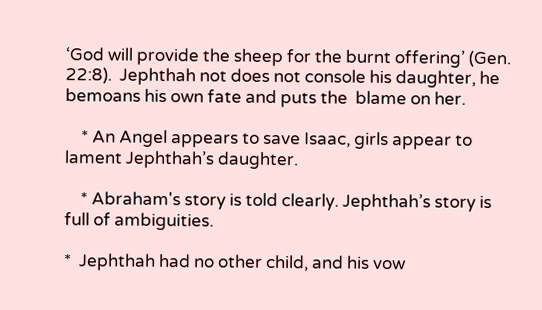‘God will provide the sheep for the burnt offering’ (Gen. 22:8).  Jephthah not does not console his daughter, he bemoans his own fate and puts the  blame on her.

    * An Angel appears to save Isaac, girls appear to lament Jephthah’s daughter.

    * Abraham's story is told clearly. Jephthah’s story is full of ambiguities.

*  Jephthah had no other child, and his vow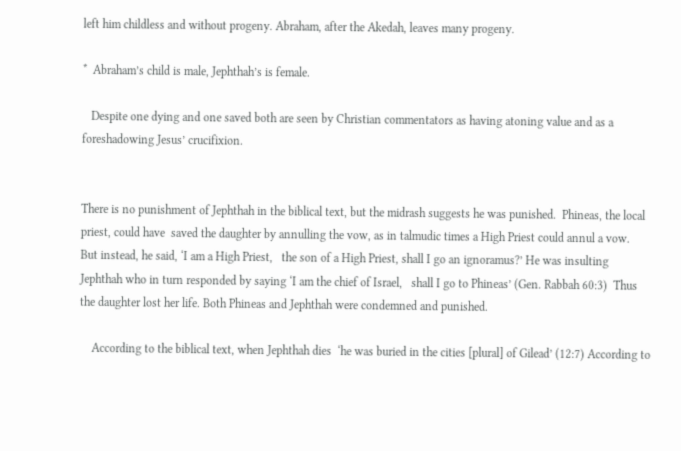left him childless and without progeny. Abraham, after the Akedah, leaves many progeny.

*  Abraham’s child is male, Jephthah’s is female.

   Despite one dying and one saved both are seen by Christian commentators as having atoning value and as a foreshadowing Jesus’ crucifixion.


There is no punishment of Jephthah in the biblical text, but the midrash suggests he was punished.  Phineas, the local priest, could have  saved the daughter by annulling the vow, as in talmudic times a High Priest could annul a vow.  But instead, he said, ‘I am a High Priest,   the son of a High Priest, shall I go an ignoramus?’ He was insulting Jephthah who in turn responded by saying ‘I am the chief of Israel,   shall I go to Phineas’ (Gen. Rabbah 60:3)  Thus the daughter lost her life. Both Phineas and Jephthah were condemned and punished.

    According to the biblical text, when Jephthah dies  ‘he was buried in the cities [plural] of Gilead’ (12:7) According to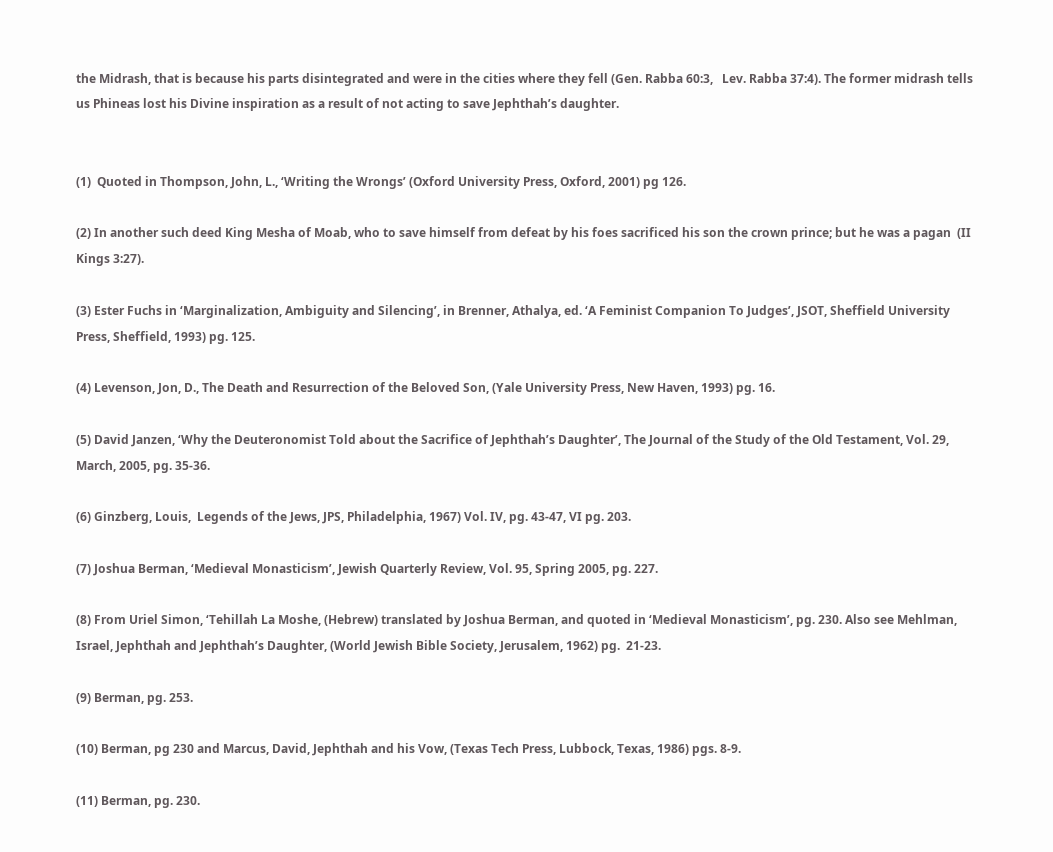the Midrash, that is because his parts disintegrated and were in the cities where they fell (Gen. Rabba 60:3,   Lev. Rabba 37:4). The former midrash tells us Phineas lost his Divine inspiration as a result of not acting to save Jephthah’s daughter.


(1)  Quoted in Thompson, John, L., ‘Writing the Wrongs’ (Oxford University Press, Oxford, 2001) pg 126.

(2) In another such deed King Mesha of Moab, who to save himself from defeat by his foes sacrificed his son the crown prince; but he was a pagan  (II Kings 3:27).

(3) Ester Fuchs in ‘Marginalization, Ambiguity and Silencing’, in Brenner, Athalya, ed. ‘A Feminist Companion To Judges’, JSOT, Sheffield University Press, Sheffield, 1993) pg. 125.

(4) Levenson, Jon, D., The Death and Resurrection of the Beloved Son, (Yale University Press, New Haven, 1993) pg. 16.

(5) David Janzen, ‘Why the Deuteronomist Told about the Sacrifice of Jephthah’s Daughter’, The Journal of the Study of the Old Testament, Vol. 29, March, 2005, pg. 35-36.

(6) Ginzberg, Louis,  Legends of the Jews, JPS, Philadelphia, 1967) Vol. IV, pg. 43-47, VI pg. 203.

(7) Joshua Berman, ‘Medieval Monasticism’, Jewish Quarterly Review, Vol. 95, Spring 2005, pg. 227.

(8) From Uriel Simon, ‘Tehillah La Moshe, (Hebrew) translated by Joshua Berman, and quoted in ‘Medieval Monasticism’, pg. 230. Also see Mehlman, Israel, Jephthah and Jephthah’s Daughter, (World Jewish Bible Society, Jerusalem, 1962) pg.  21-23.

(9) Berman, pg. 253.

(10) Berman, pg 230 and Marcus, David, Jephthah and his Vow, (Texas Tech Press, Lubbock, Texas, 1986) pgs. 8-9.

(11) Berman, pg. 230.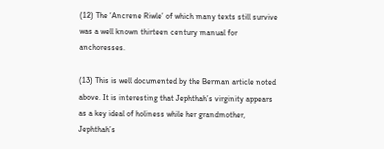(12) The ‘Ancrene Riwle’ of which many texts still survive was a well known thirteen century manual for anchoresses.

(13) This is well documented by the Berman article noted above. It is interesting that Jephthah’s virginity appears as a key ideal of holiness while her grandmother, Jephthah’s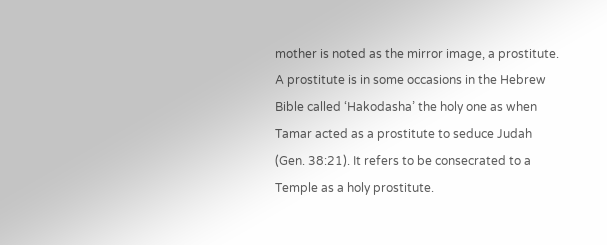mother is noted as the mirror image, a prostitute.  A prostitute is in some occasions in the Hebrew Bible called ‘Hakodasha’ the holy one as when Tamar acted as a prostitute to seduce Judah (Gen. 38:21). It refers to be consecrated to a Temple as a holy prostitute.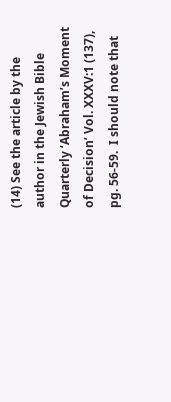(14) See the article by the author in the Jewish Bible Quarterly ‘Abraham’s Moment of Decision’ Vol. XXXV:1 (137), pg. 56-59.  I should note that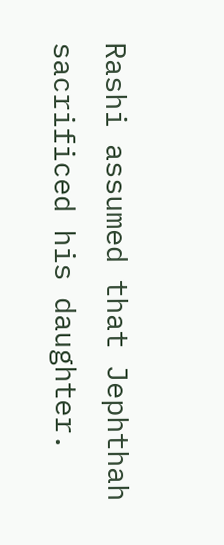Rashi assumed that Jephthah sacrificed his daughter.